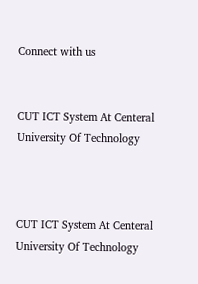Connect with us


CUT ICT System At Centeral University Of Technology



CUT ICT System At Centeral University Of Technology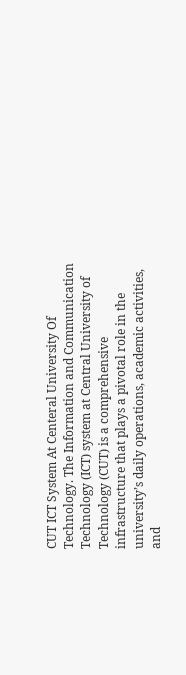CUT ICT System At Centeral University Of Technology. The Information and Communication Technology (ICT) system at Central University of Technology (CUT) is a comprehensive infrastructure that plays a pivotal role in the university’s daily operations, academic activities, and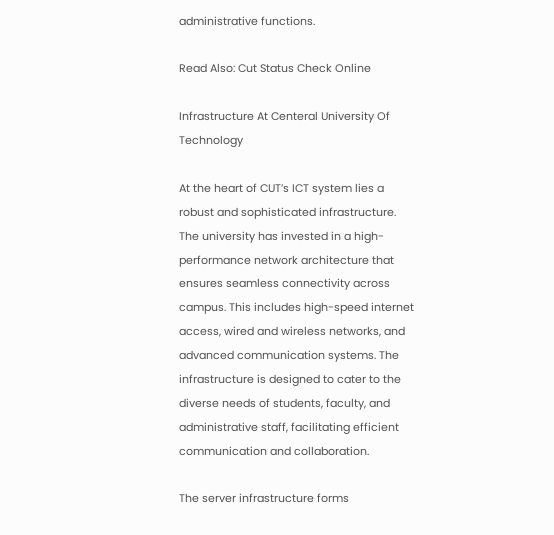administrative functions.

Read Also: Cut Status Check Online

Infrastructure At Centeral University Of Technology

At the heart of CUT’s ICT system lies a robust and sophisticated infrastructure. The university has invested in a high-performance network architecture that ensures seamless connectivity across campus. This includes high-speed internet access, wired and wireless networks, and advanced communication systems. The infrastructure is designed to cater to the diverse needs of students, faculty, and administrative staff, facilitating efficient communication and collaboration.

The server infrastructure forms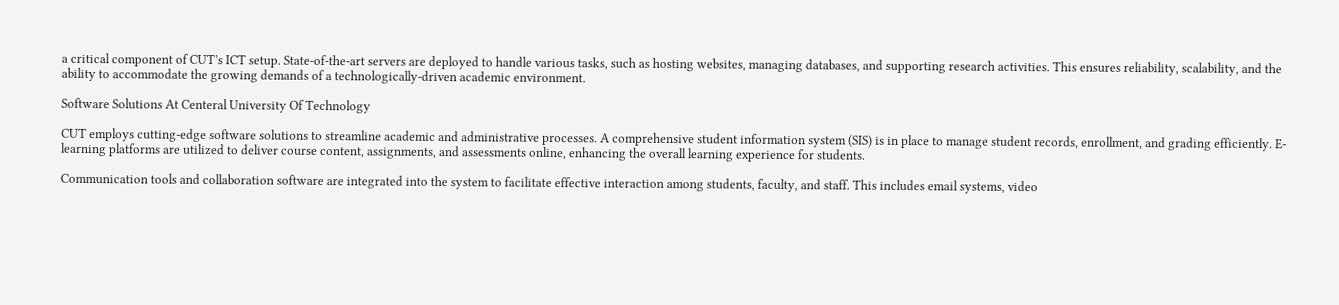a critical component of CUT’s ICT setup. State-of-the-art servers are deployed to handle various tasks, such as hosting websites, managing databases, and supporting research activities. This ensures reliability, scalability, and the ability to accommodate the growing demands of a technologically-driven academic environment.

Software Solutions At Centeral University Of Technology

CUT employs cutting-edge software solutions to streamline academic and administrative processes. A comprehensive student information system (SIS) is in place to manage student records, enrollment, and grading efficiently. E-learning platforms are utilized to deliver course content, assignments, and assessments online, enhancing the overall learning experience for students.

Communication tools and collaboration software are integrated into the system to facilitate effective interaction among students, faculty, and staff. This includes email systems, video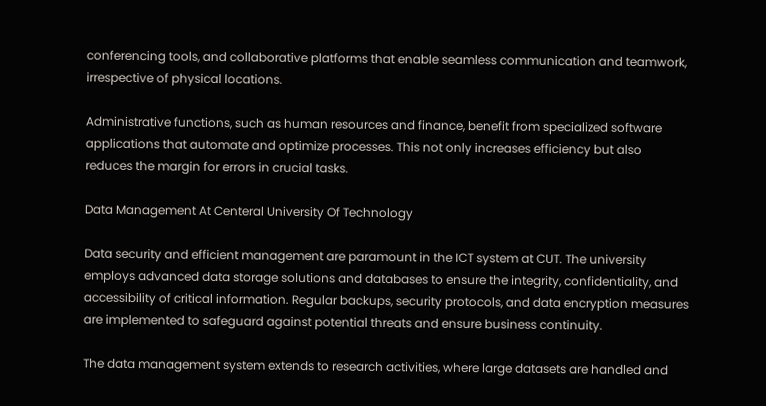conferencing tools, and collaborative platforms that enable seamless communication and teamwork, irrespective of physical locations.

Administrative functions, such as human resources and finance, benefit from specialized software applications that automate and optimize processes. This not only increases efficiency but also reduces the margin for errors in crucial tasks.

Data Management At Centeral University Of Technology

Data security and efficient management are paramount in the ICT system at CUT. The university employs advanced data storage solutions and databases to ensure the integrity, confidentiality, and accessibility of critical information. Regular backups, security protocols, and data encryption measures are implemented to safeguard against potential threats and ensure business continuity.

The data management system extends to research activities, where large datasets are handled and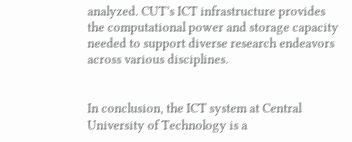analyzed. CUT’s ICT infrastructure provides the computational power and storage capacity needed to support diverse research endeavors across various disciplines.


In conclusion, the ICT system at Central University of Technology is a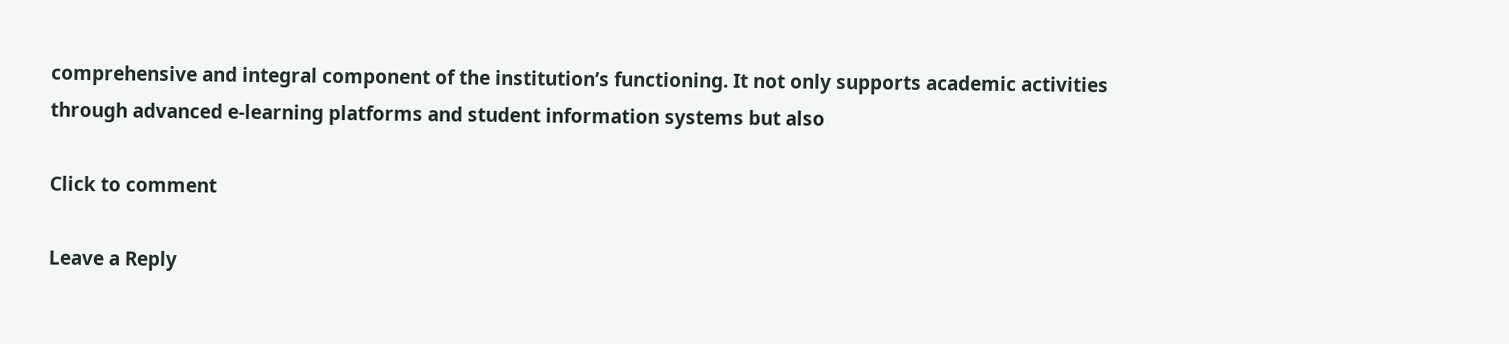comprehensive and integral component of the institution’s functioning. It not only supports academic activities through advanced e-learning platforms and student information systems but also

Click to comment

Leave a Reply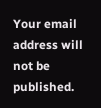Your email address will not be published.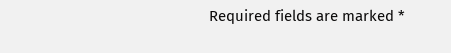Required fields are marked *